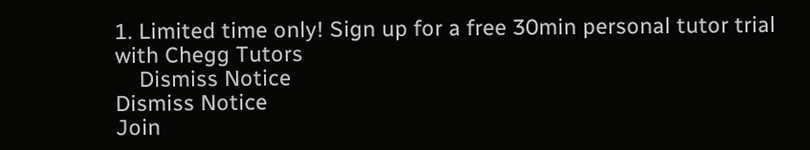1. Limited time only! Sign up for a free 30min personal tutor trial with Chegg Tutors
    Dismiss Notice
Dismiss Notice
Join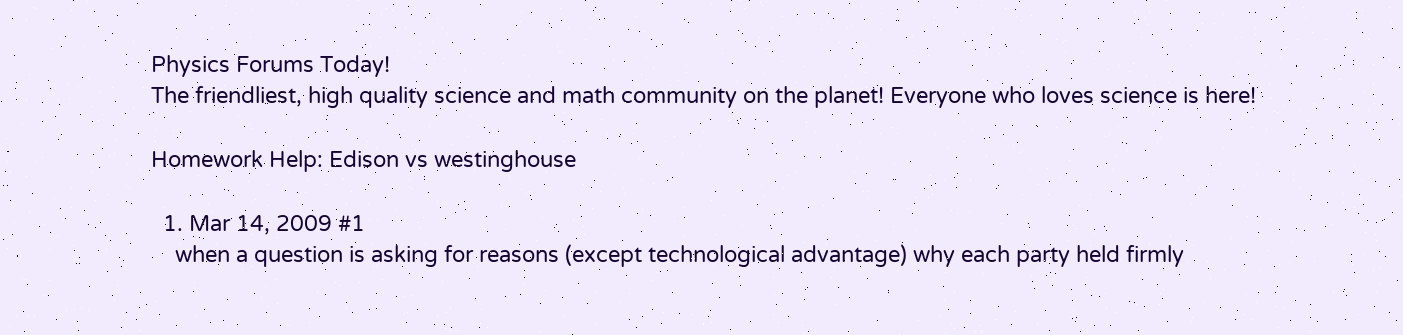Physics Forums Today!
The friendliest, high quality science and math community on the planet! Everyone who loves science is here!

Homework Help: Edison vs westinghouse

  1. Mar 14, 2009 #1
    when a question is asking for reasons (except technological advantage) why each party held firmly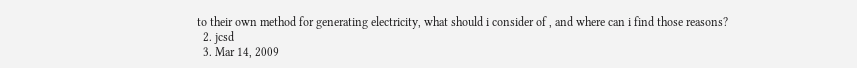to their own method for generating electricity, what should i consider of , and where can i find those reasons?
  2. jcsd
  3. Mar 14, 2009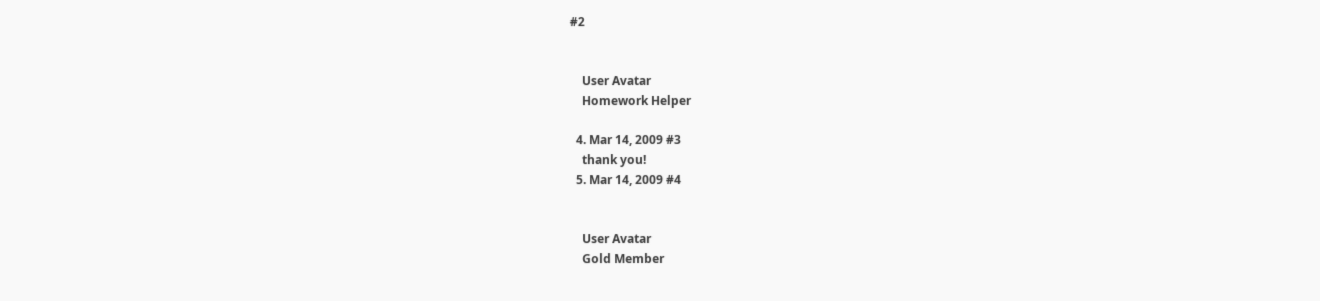#2


    User Avatar
    Homework Helper

  4. Mar 14, 2009 #3
    thank you!
  5. Mar 14, 2009 #4


    User Avatar
    Gold Member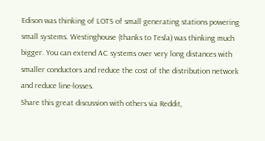Edison was thinking of LOTS of small generating stations powering small systems. Westinghouse (thanks to Tesla) was thinking much bigger. You can extend AC systems over very long distances with smaller conductors and reduce the cost of the distribution network and reduce line-losses.
Share this great discussion with others via Reddit,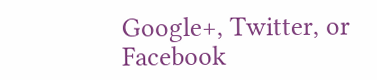Google+, Twitter, or Facebook